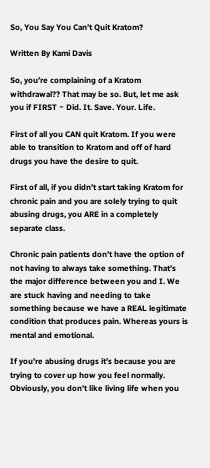So, You Say You Can’t Quit Kratom?

Written By Kami Davis

So, you’re complaining of a Kratom withdrawal?? That may be so. But, let me ask you if FIRST ~ Did. It. Save. Your. Life.

First of all you CAN quit Kratom. If you were able to transition to Kratom and off of hard drugs you have the desire to quit.

First of all, if you didn’t start taking Kratom for chronic pain and you are solely trying to quit abusing drugs, you ARE in a completely separate class.

Chronic pain patients don’t have the option of not having to always take something. That’s the major difference between you and I. We are stuck having and needing to take something because we have a REAL legitimate condition that produces pain. Whereas yours is mental and emotional.

If you’re abusing drugs it’s because you are trying to cover up how you feel normally. Obviously, you don’t like living life when you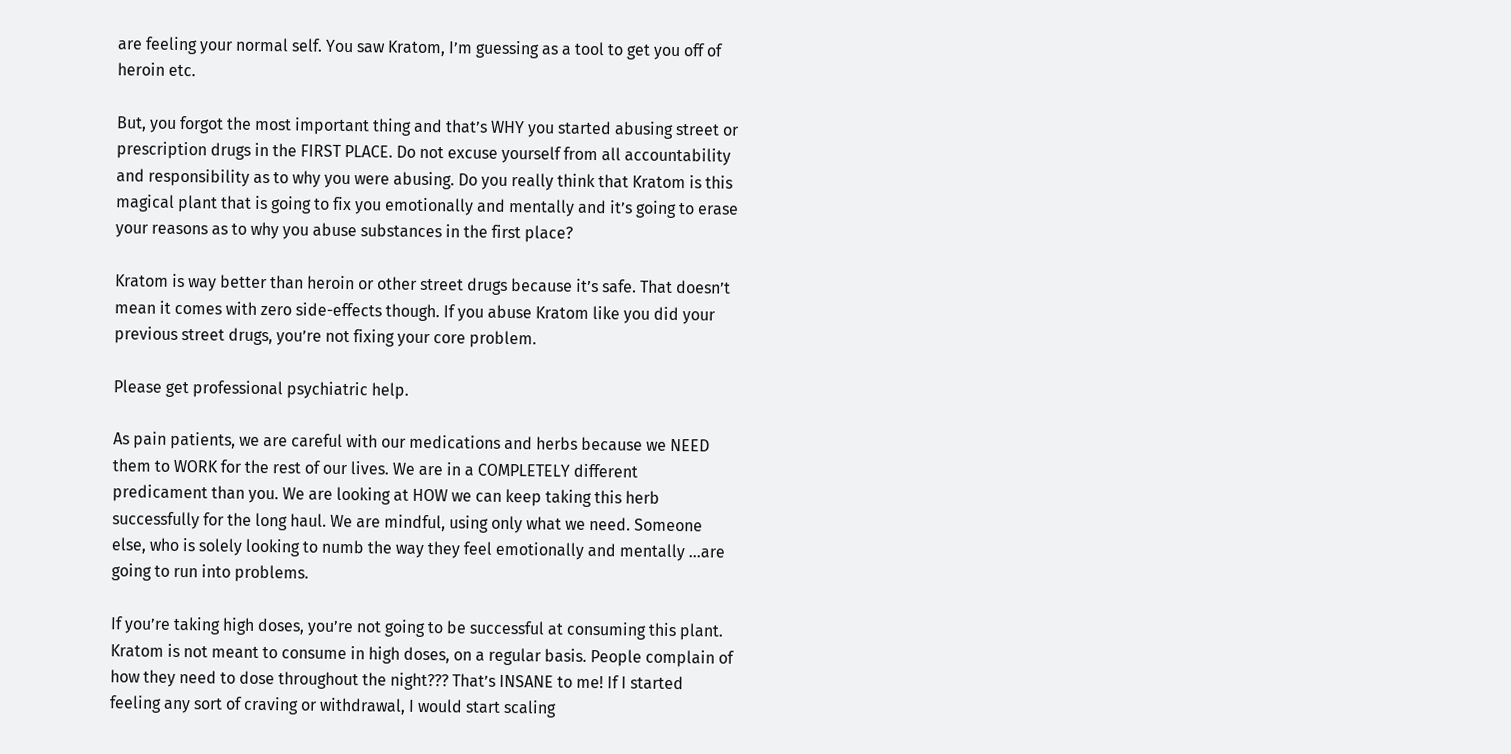are feeling your normal self. You saw Kratom, I’m guessing as a tool to get you off of heroin etc.

But, you forgot the most important thing and that’s WHY you started abusing street or prescription drugs in the FIRST PLACE. Do not excuse yourself from all accountability and responsibility as to why you were abusing. Do you really think that Kratom is this magical plant that is going to fix you emotionally and mentally and it’s going to erase your reasons as to why you abuse substances in the first place?

Kratom is way better than heroin or other street drugs because it’s safe. That doesn’t mean it comes with zero side-effects though. If you abuse Kratom like you did your previous street drugs, you’re not fixing your core problem.

Please get professional psychiatric help.

As pain patients, we are careful with our medications and herbs because we NEED them to WORK for the rest of our lives. We are in a COMPLETELY different predicament than you. We are looking at HOW we can keep taking this herb successfully for the long haul. We are mindful, using only what we need. Someone else, who is solely looking to numb the way they feel emotionally and mentally …are going to run into problems.

If you’re taking high doses, you’re not going to be successful at consuming this plant. Kratom is not meant to consume in high doses, on a regular basis. People complain of how they need to dose throughout the night??? That’s INSANE to me! If I started feeling any sort of craving or withdrawal, I would start scaling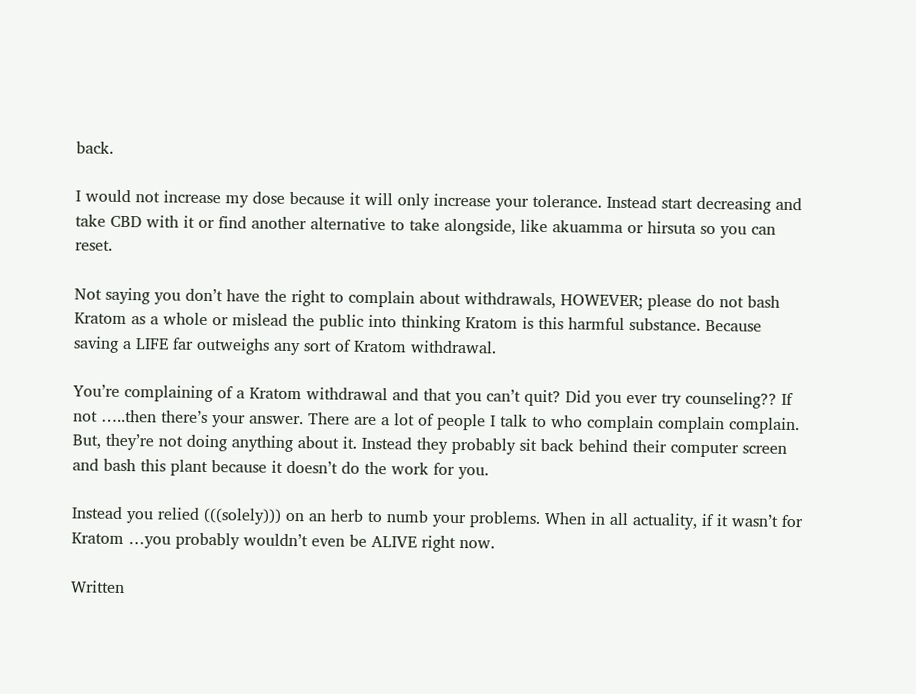back.

I would not increase my dose because it will only increase your tolerance. Instead start decreasing and take CBD with it or find another alternative to take alongside, like akuamma or hirsuta so you can reset.

Not saying you don’t have the right to complain about withdrawals, HOWEVER; please do not bash Kratom as a whole or mislead the public into thinking Kratom is this harmful substance. Because saving a LIFE far outweighs any sort of Kratom withdrawal.

You’re complaining of a Kratom withdrawal and that you can’t quit? Did you ever try counseling?? If not …..then there’s your answer. There are a lot of people I talk to who complain complain complain. But, they’re not doing anything about it. Instead they probably sit back behind their computer screen and bash this plant because it doesn’t do the work for you.

Instead you relied (((solely))) on an herb to numb your problems. When in all actuality, if it wasn’t for Kratom …you probably wouldn’t even be ALIVE right now.

Written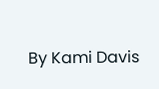By Kami Davis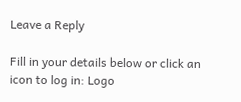Leave a Reply

Fill in your details below or click an icon to log in: Logo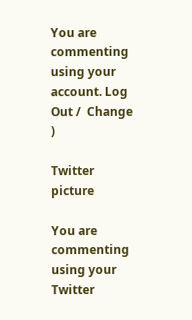You are commenting using your account. Log Out /  Change )

Twitter picture

You are commenting using your Twitter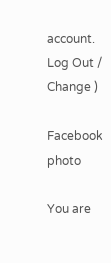account. Log Out /  Change )

Facebook photo

You are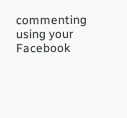commenting using your Facebook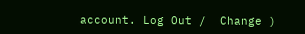account. Log Out /  Change )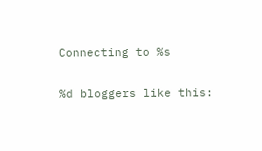Connecting to %s

%d bloggers like this: